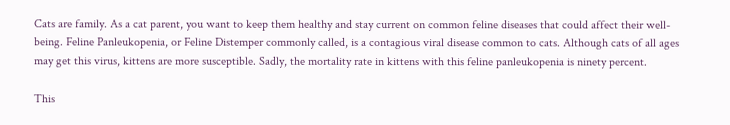Cats are family. As a cat parent, you want to keep them healthy and stay current on common feline diseases that could affect their well-being. Feline Panleukopenia, or Feline Distemper commonly called, is a contagious viral disease common to cats. Although cats of all ages may get this virus, kittens are more susceptible. Sadly, the mortality rate in kittens with this feline panleukopenia is ninety percent.

This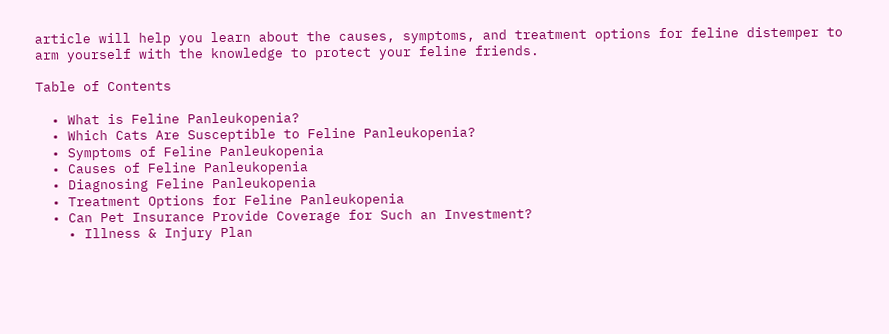article will help you learn about the causes, symptoms, and treatment options for feline distemper to arm yourself with the knowledge to protect your feline friends.

Table of Contents

  • What is Feline Panleukopenia?
  • Which Cats Are Susceptible to Feline Panleukopenia?
  • Symptoms of Feline Panleukopenia
  • Causes of Feline Panleukopenia
  • Diagnosing Feline Panleukopenia
  • Treatment Options for Feline Panleukopenia
  • Can Pet Insurance Provide Coverage for Such an Investment?
    • Illness & Injury Plan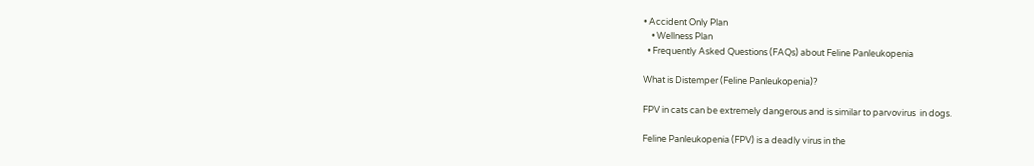• Accident Only Plan
    • Wellness Plan
  • Frequently Asked Questions (FAQs) about Feline Panleukopenia

What is Distemper (Feline Panleukopenia)?

FPV in cats can be extremely dangerous and is similar to parvovirus  in dogs.

Feline Panleukopenia (FPV) is a deadly virus in the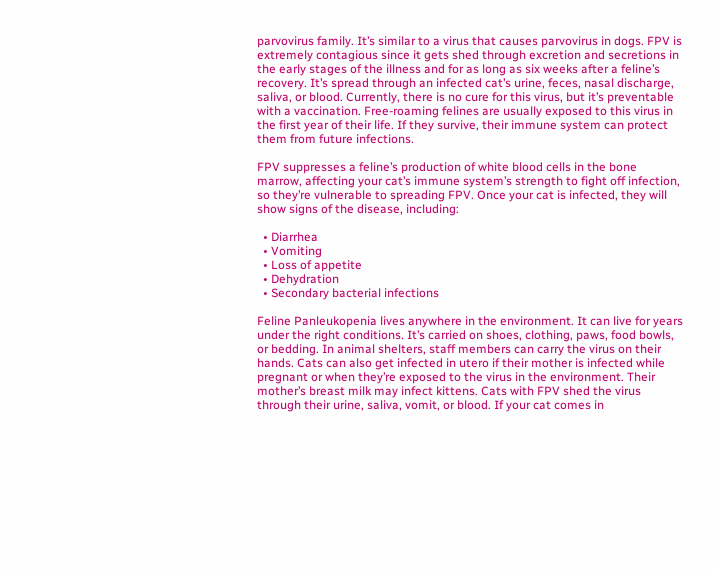parvovirus family. It’s similar to a virus that causes parvovirus in dogs. FPV is extremely contagious since it gets shed through excretion and secretions in the early stages of the illness and for as long as six weeks after a feline’s recovery. It’s spread through an infected cat’s urine, feces, nasal discharge, saliva, or blood. Currently, there is no cure for this virus, but it’s preventable with a vaccination. Free-roaming felines are usually exposed to this virus in the first year of their life. If they survive, their immune system can protect them from future infections.

FPV suppresses a feline’s production of white blood cells in the bone marrow, affecting your cat’s immune system’s strength to fight off infection, so they’re vulnerable to spreading FPV. Once your cat is infected, they will show signs of the disease, including:

  • Diarrhea
  • Vomiting
  • Loss of appetite
  • Dehydration
  • Secondary bacterial infections

Feline Panleukopenia lives anywhere in the environment. It can live for years under the right conditions. It’s carried on shoes, clothing, paws, food bowls, or bedding. In animal shelters, staff members can carry the virus on their hands. Cats can also get infected in utero if their mother is infected while pregnant or when they’re exposed to the virus in the environment. Their mother’s breast milk may infect kittens. Cats with FPV shed the virus through their urine, saliva, vomit, or blood. If your cat comes in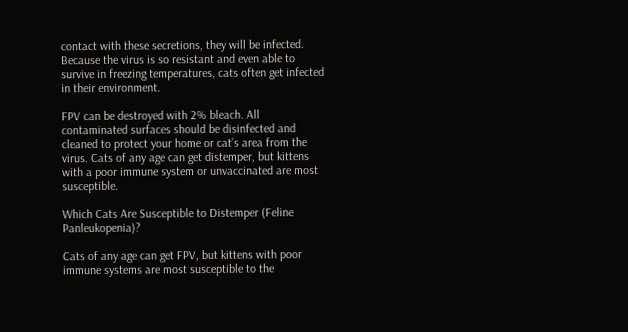contact with these secretions, they will be infected. Because the virus is so resistant and even able to survive in freezing temperatures, cats often get infected in their environment.

FPV can be destroyed with 2% bleach. All contaminated surfaces should be disinfected and cleaned to protect your home or cat’s area from the virus. Cats of any age can get distemper, but kittens with a poor immune system or unvaccinated are most susceptible.

Which Cats Are Susceptible to Distemper (Feline Panleukopenia)?

Cats of any age can get FPV, but kittens with poor immune systems are most susceptible to the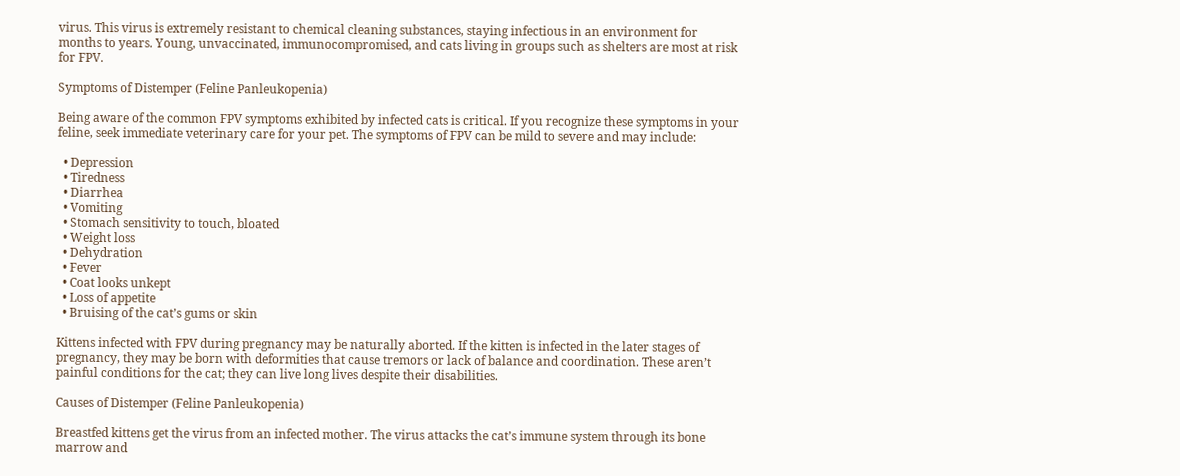virus. This virus is extremely resistant to chemical cleaning substances, staying infectious in an environment for months to years. Young, unvaccinated, immunocompromised, and cats living in groups such as shelters are most at risk for FPV.

Symptoms of Distemper (Feline Panleukopenia)

Being aware of the common FPV symptoms exhibited by infected cats is critical. If you recognize these symptoms in your feline, seek immediate veterinary care for your pet. The symptoms of FPV can be mild to severe and may include:

  • Depression
  • Tiredness
  • Diarrhea
  • Vomiting
  • Stomach sensitivity to touch, bloated
  • Weight loss
  • Dehydration
  • Fever
  • Coat looks unkept
  • Loss of appetite
  • Bruising of the cat’s gums or skin

Kittens infected with FPV during pregnancy may be naturally aborted. If the kitten is infected in the later stages of pregnancy, they may be born with deformities that cause tremors or lack of balance and coordination. These aren’t painful conditions for the cat; they can live long lives despite their disabilities.

Causes of Distemper (Feline Panleukopenia)

Breastfed kittens get the virus from an infected mother. The virus attacks the cat’s immune system through its bone marrow and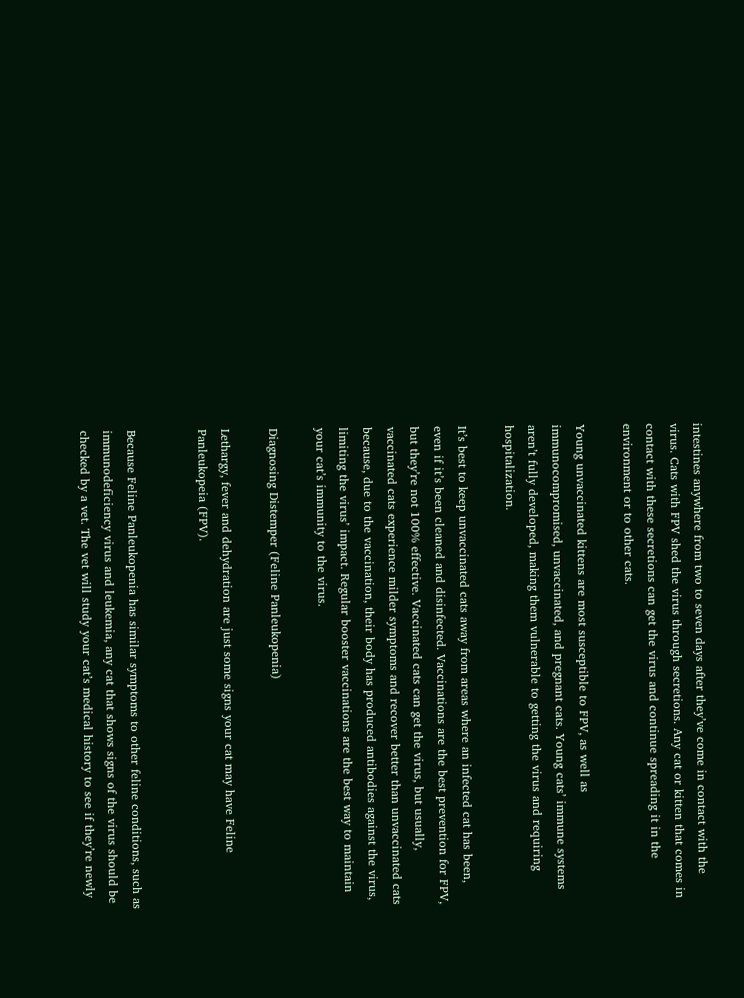intestines anywhere from two to seven days after they’ve come in contact with the virus. Cats with FPV shed the virus through secretions. Any cat or kitten that comes in contact with these secretions can get the virus and continue spreading it in the environment or to other cats.

Young unvaccinated kittens are most susceptible to FPV, as well as immunocompromised, unvaccinated, and pregnant cats. Young cats’ immune systems aren’t fully developed, making them vulnerable to getting the virus and requiring hospitalization.

It’s best to keep unvaccinated cats away from areas where an infected cat has been, even if it’s been cleaned and disinfected. Vaccinations are the best prevention for FPV, but they’re not 100% effective. Vaccinated cats can get the virus, but usually, vaccinated cats experience milder symptoms and recover better than unvaccinated cats because, due to the vaccination, their body has produced antibodies against the virus, limiting the virus’ impact. Regular booster vaccinations are the best way to maintain your cat’s immunity to the virus.

Diagnosing Distemper (Feline Panleukopenia)

Lethargy, fever and dehydration are just some signs your cat may have Feline Panleukopeia (FPV).


Because Feline Panleukopenia has similar symptoms to other feline conditions, such as immunodeficiency virus and leukemia, any cat that shows signs of the virus should be checked by a vet. The vet will study your cat’s medical history to see if they’re newly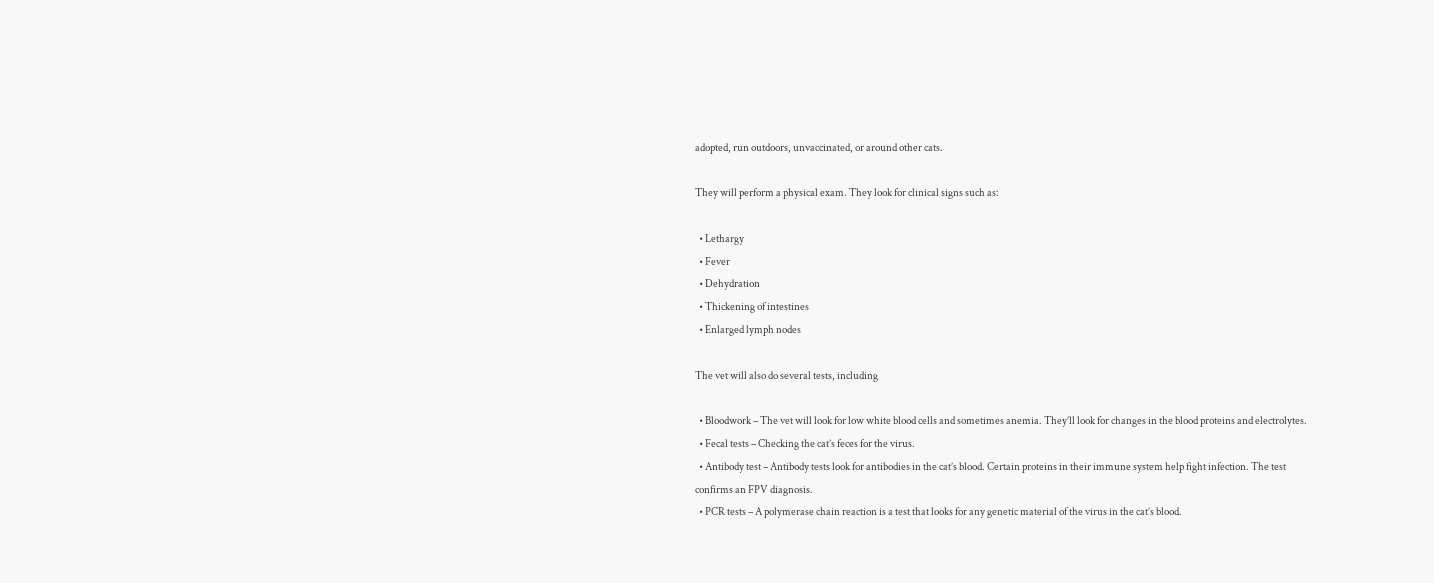adopted, run outdoors, unvaccinated, or around other cats.

They will perform a physical exam. They look for clinical signs such as:

  • Lethargy
  • Fever
  • Dehydration
  • Thickening of intestines
  • Enlarged lymph nodes

The vet will also do several tests, including

  • Bloodwork – The vet will look for low white blood cells and sometimes anemia. They’ll look for changes in the blood proteins and electrolytes.
  • Fecal tests – Checking the cat’s feces for the virus.
  • Antibody test – Antibody tests look for antibodies in the cat’s blood. Certain proteins in their immune system help fight infection. The test confirms an FPV diagnosis.
  • PCR tests – A polymerase chain reaction is a test that looks for any genetic material of the virus in the cat’s blood.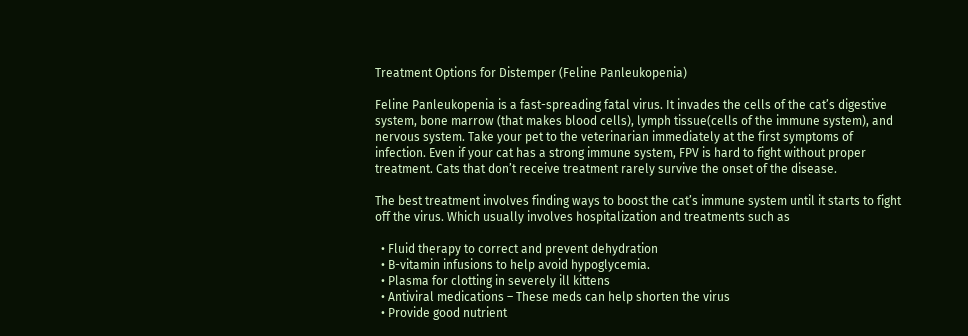Treatment Options for Distemper (Feline Panleukopenia)

Feline Panleukopenia is a fast-spreading fatal virus. It invades the cells of the cat’s digestive system, bone marrow (that makes blood cells), lymph tissue(cells of the immune system), and nervous system. Take your pet to the veterinarian immediately at the first symptoms of infection. Even if your cat has a strong immune system, FPV is hard to fight without proper treatment. Cats that don’t receive treatment rarely survive the onset of the disease.

The best treatment involves finding ways to boost the cat’s immune system until it starts to fight off the virus. Which usually involves hospitalization and treatments such as

  • Fluid therapy to correct and prevent dehydration
  • B-vitamin infusions to help avoid hypoglycemia.
  • Plasma for clotting in severely ill kittens
  • Antiviral medications – These meds can help shorten the virus
  • Provide good nutrient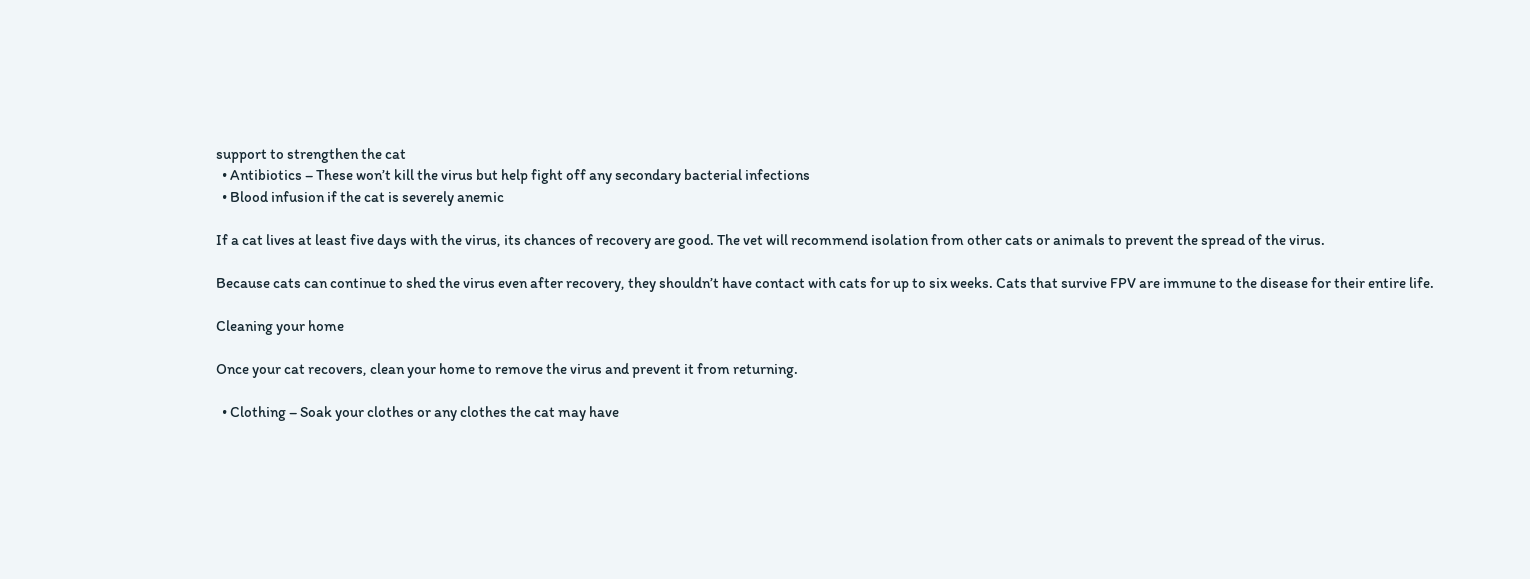support to strengthen the cat
  • Antibiotics – These won’t kill the virus but help fight off any secondary bacterial infections
  • Blood infusion if the cat is severely anemic

If a cat lives at least five days with the virus, its chances of recovery are good. The vet will recommend isolation from other cats or animals to prevent the spread of the virus.

Because cats can continue to shed the virus even after recovery, they shouldn’t have contact with cats for up to six weeks. Cats that survive FPV are immune to the disease for their entire life.

Cleaning your home

Once your cat recovers, clean your home to remove the virus and prevent it from returning.

  • Clothing – Soak your clothes or any clothes the cat may have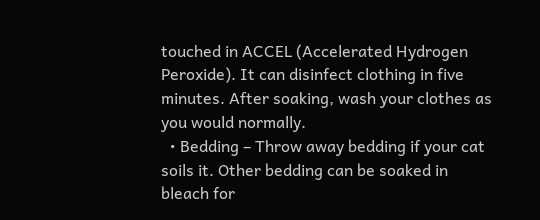touched in ACCEL (Accelerated Hydrogen Peroxide). It can disinfect clothing in five minutes. After soaking, wash your clothes as you would normally.
  • Bedding – Throw away bedding if your cat soils it. Other bedding can be soaked in bleach for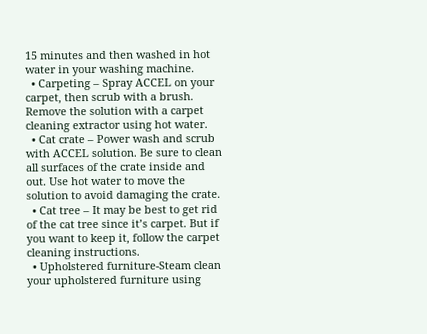15 minutes and then washed in hot water in your washing machine.
  • Carpeting – Spray ACCEL on your carpet, then scrub with a brush. Remove the solution with a carpet cleaning extractor using hot water.
  • Cat crate – Power wash and scrub with ACCEL solution. Be sure to clean all surfaces of the crate inside and out. Use hot water to move the solution to avoid damaging the crate.
  • Cat tree – It may be best to get rid of the cat tree since it’s carpet. But if you want to keep it, follow the carpet cleaning instructions.
  • Upholstered furniture-Steam clean your upholstered furniture using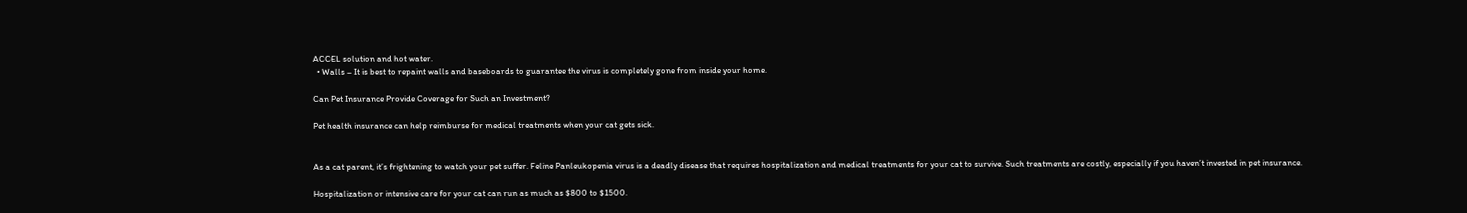ACCEL solution and hot water.
  • Walls – It is best to repaint walls and baseboards to guarantee the virus is completely gone from inside your home.

Can Pet Insurance Provide Coverage for Such an Investment?

Pet health insurance can help reimburse for medical treatments when your cat gets sick.


As a cat parent, it’s frightening to watch your pet suffer. Feline Panleukopenia virus is a deadly disease that requires hospitalization and medical treatments for your cat to survive. Such treatments are costly, especially if you haven’t invested in pet insurance.

Hospitalization or intensive care for your cat can run as much as $800 to $1500.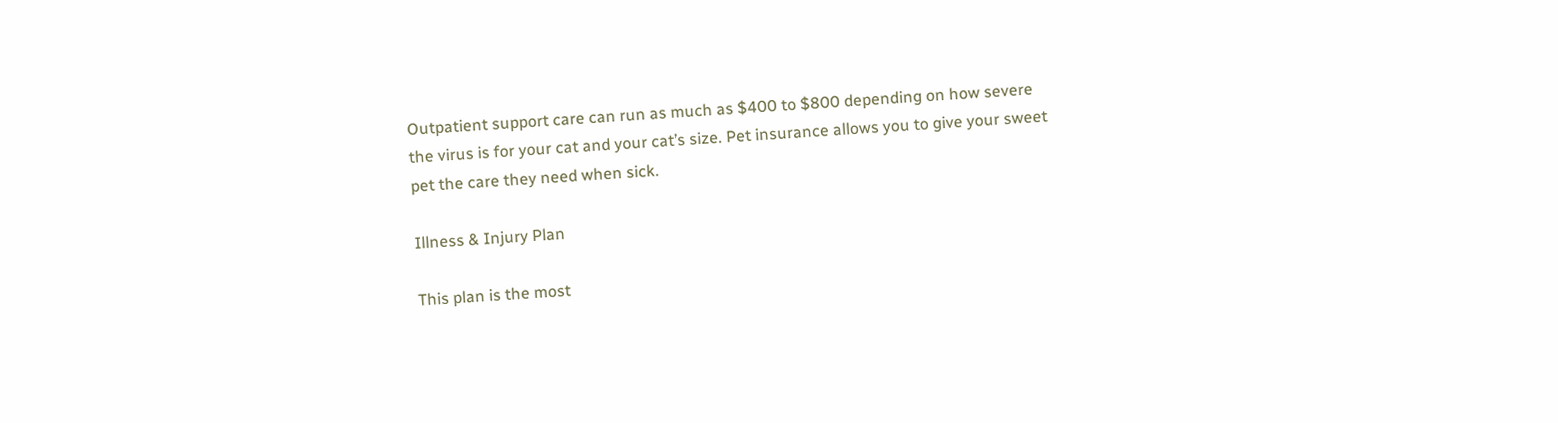Outpatient support care can run as much as $400 to $800 depending on how severe the virus is for your cat and your cat’s size. Pet insurance allows you to give your sweet pet the care they need when sick.

Illness & Injury Plan

This plan is the most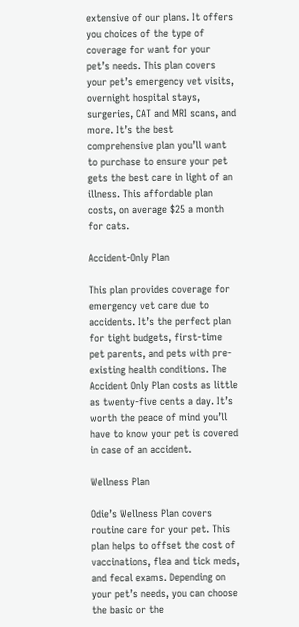extensive of our plans. It offers you choices of the type of coverage for want for your pet’s needs. This plan covers your pet’s emergency vet visits, overnight hospital stays, surgeries, CAT and MRI scans, and more. It’s the best comprehensive plan you’ll want to purchase to ensure your pet gets the best care in light of an illness. This affordable plan costs, on average $25 a month for cats.

Accident-Only Plan

This plan provides coverage for emergency vet care due to accidents. It’s the perfect plan for tight budgets, first-time pet parents, and pets with pre-existing health conditions. The Accident Only Plan costs as little as twenty-five cents a day. It’s worth the peace of mind you’ll have to know your pet is covered in case of an accident.

Wellness Plan

Odie’s Wellness Plan covers routine care for your pet. This plan helps to offset the cost of vaccinations, flea and tick meds, and fecal exams. Depending on your pet’s needs, you can choose the basic or the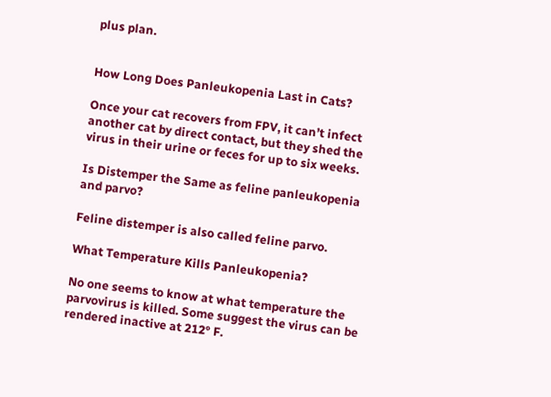plus plan.


How Long Does Panleukopenia Last in Cats?

Once your cat recovers from FPV, it can’t infect another cat by direct contact, but they shed the virus in their urine or feces for up to six weeks.

Is Distemper the Same as feline panleukopenia and parvo?

Feline distemper is also called feline parvo.

What Temperature Kills Panleukopenia?

No one seems to know at what temperature the parvovirus is killed. Some suggest the virus can be rendered inactive at 212° F.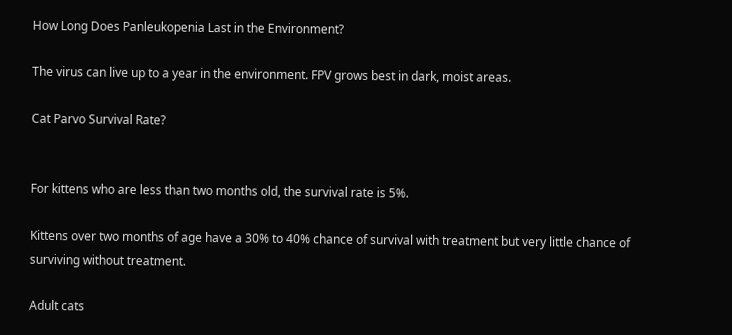How Long Does Panleukopenia Last in the Environment?

The virus can live up to a year in the environment. FPV grows best in dark, moist areas.

Cat Parvo Survival Rate?


For kittens who are less than two months old, the survival rate is 5%.

Kittens over two months of age have a 30% to 40% chance of survival with treatment but very little chance of surviving without treatment.

Adult cats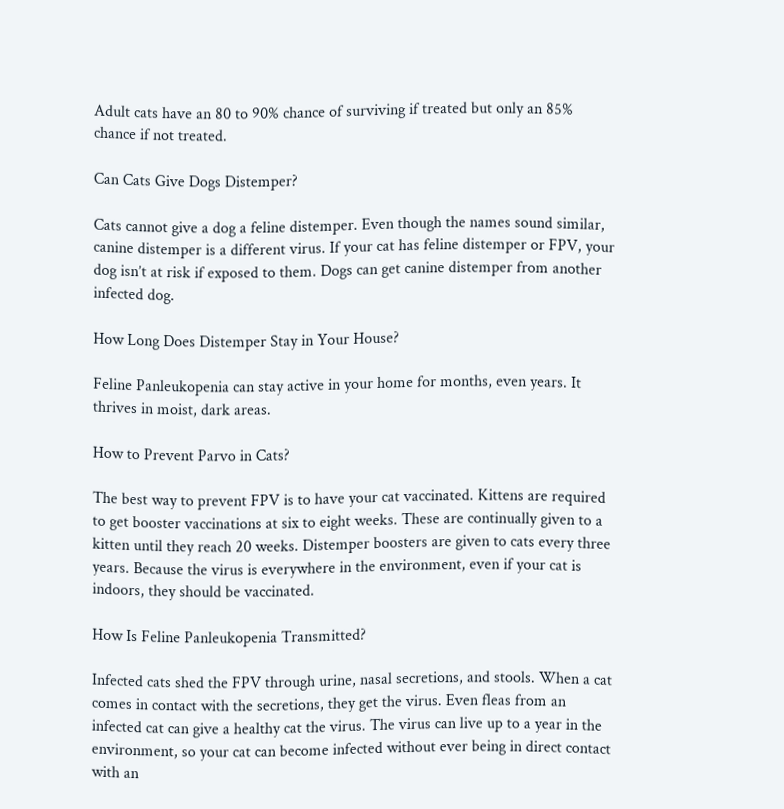Adult cats have an 80 to 90% chance of surviving if treated but only an 85% chance if not treated.

Can Cats Give Dogs Distemper?

Cats cannot give a dog a feline distemper. Even though the names sound similar, canine distemper is a different virus. If your cat has feline distemper or FPV, your dog isn’t at risk if exposed to them. Dogs can get canine distemper from another infected dog.

How Long Does Distemper Stay in Your House?

Feline Panleukopenia can stay active in your home for months, even years. It thrives in moist, dark areas.

How to Prevent Parvo in Cats?

The best way to prevent FPV is to have your cat vaccinated. Kittens are required to get booster vaccinations at six to eight weeks. These are continually given to a kitten until they reach 20 weeks. Distemper boosters are given to cats every three years. Because the virus is everywhere in the environment, even if your cat is indoors, they should be vaccinated.

How Is Feline Panleukopenia Transmitted?

Infected cats shed the FPV through urine, nasal secretions, and stools. When a cat comes in contact with the secretions, they get the virus. Even fleas from an infected cat can give a healthy cat the virus. The virus can live up to a year in the environment, so your cat can become infected without ever being in direct contact with an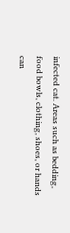infected cat. Areas such as bedding, food bowls, clothing, shoes, or hands can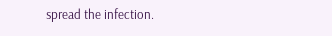spread the infection.